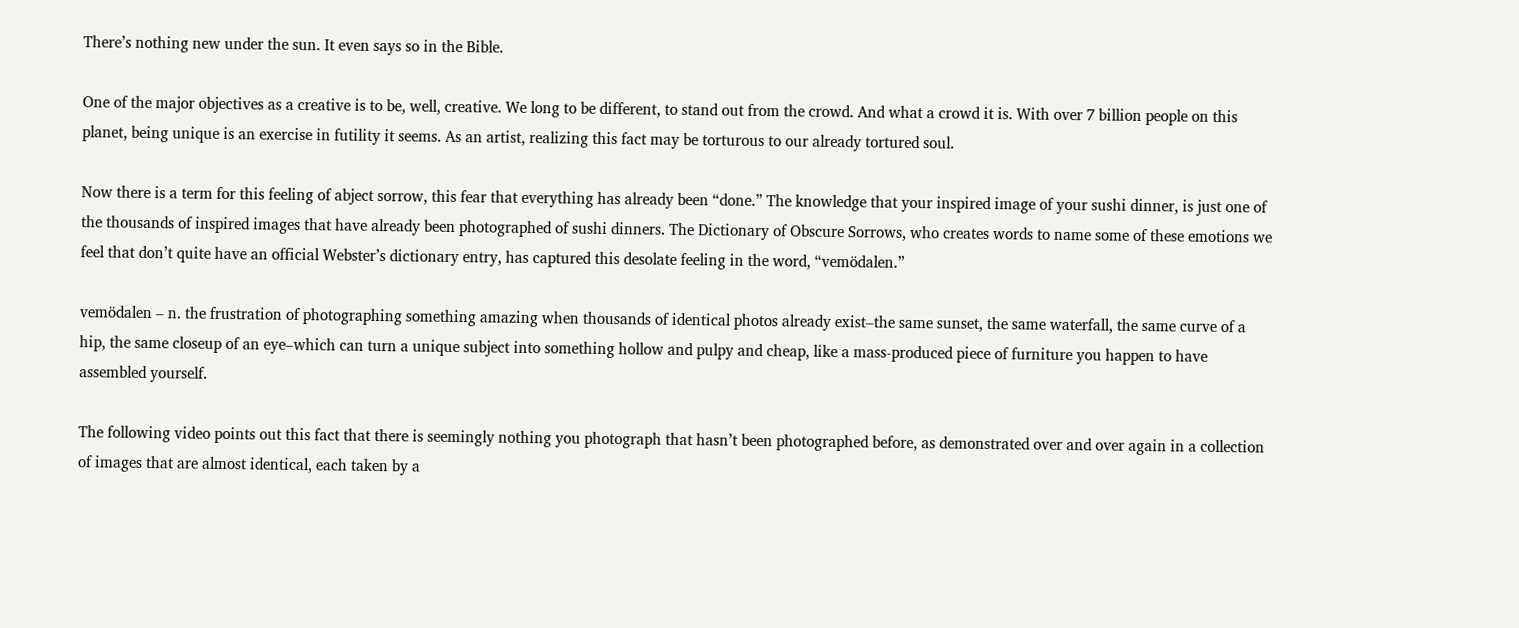There’s nothing new under the sun. It even says so in the Bible.

One of the major objectives as a creative is to be, well, creative. We long to be different, to stand out from the crowd. And what a crowd it is. With over 7 billion people on this planet, being unique is an exercise in futility it seems. As an artist, realizing this fact may be torturous to our already tortured soul.

Now there is a term for this feeling of abject sorrow, this fear that everything has already been “done.” The knowledge that your inspired image of your sushi dinner, is just one of the thousands of inspired images that have already been photographed of sushi dinners. The Dictionary of Obscure Sorrows, who creates words to name some of these emotions we feel that don’t quite have an official Webster’s dictionary entry, has captured this desolate feeling in the word, “vemödalen.”

vemödalen – n. the frustration of photographing something amazing when thousands of identical photos already exist–the same sunset, the same waterfall, the same curve of a hip, the same closeup of an eye–which can turn a unique subject into something hollow and pulpy and cheap, like a mass-produced piece of furniture you happen to have assembled yourself.

The following video points out this fact that there is seemingly nothing you photograph that hasn’t been photographed before, as demonstrated over and over again in a collection of images that are almost identical, each taken by a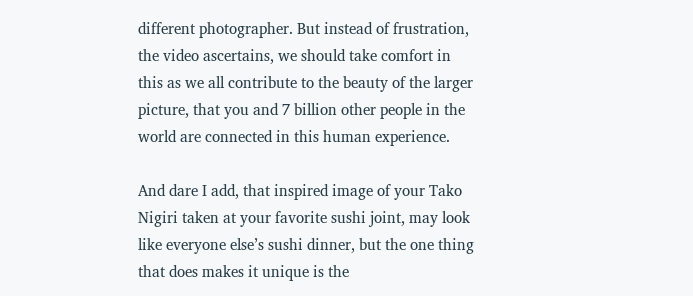different photographer. But instead of frustration, the video ascertains, we should take comfort in this as we all contribute to the beauty of the larger picture, that you and 7 billion other people in the world are connected in this human experience.

And dare I add, that inspired image of your Tako Nigiri taken at your favorite sushi joint, may look like everyone else’s sushi dinner, but the one thing that does makes it unique is the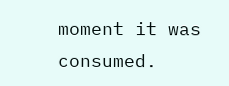moment it was consumed.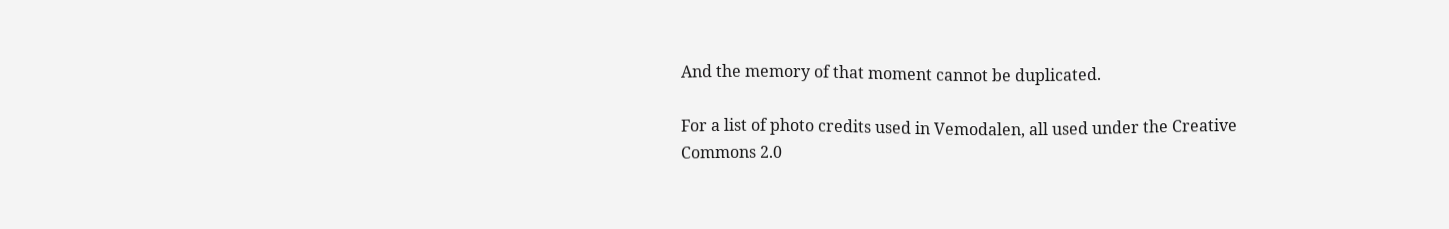And the memory of that moment cannot be duplicated.

For a list of photo credits used in Vemodalen, all used under the Creative Commons 2.0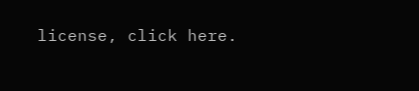license, click here.